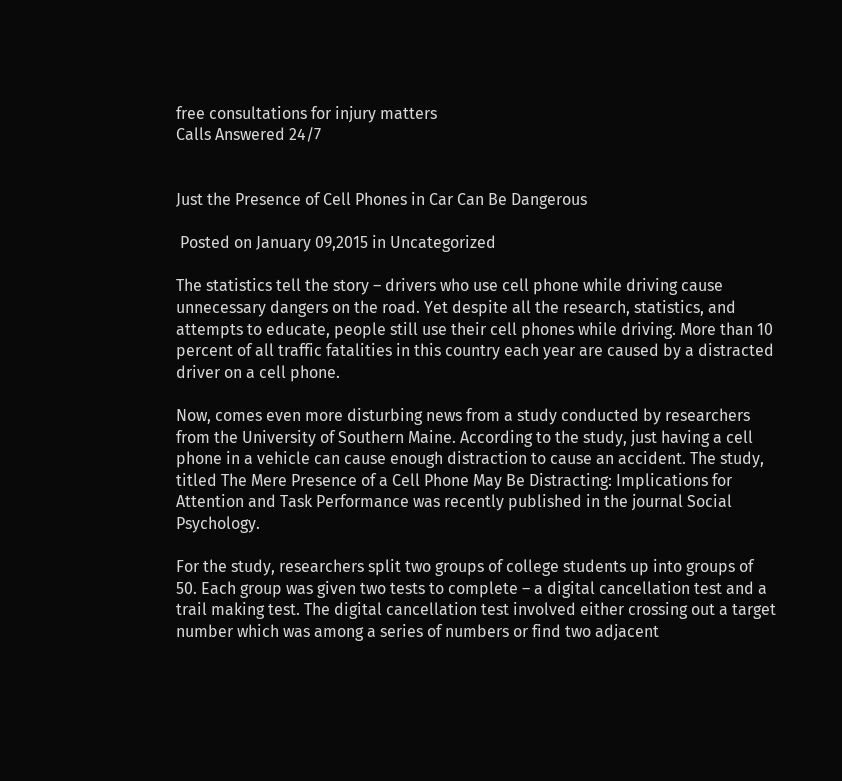free consultations for injury matters
Calls Answered 24/7


Just the Presence of Cell Phones in Car Can Be Dangerous

 Posted on January 09,2015 in Uncategorized

The statistics tell the story – drivers who use cell phone while driving cause unnecessary dangers on the road. Yet despite all the research, statistics, and attempts to educate, people still use their cell phones while driving. More than 10 percent of all traffic fatalities in this country each year are caused by a distracted driver on a cell phone.

Now, comes even more disturbing news from a study conducted by researchers from the University of Southern Maine. According to the study, just having a cell phone in a vehicle can cause enough distraction to cause an accident. The study, titled The Mere Presence of a Cell Phone May Be Distracting: Implications for Attention and Task Performance was recently published in the journal Social Psychology.

For the study, researchers split two groups of college students up into groups of 50. Each group was given two tests to complete – a digital cancellation test and a trail making test. The digital cancellation test involved either crossing out a target number which was among a series of numbers or find two adjacent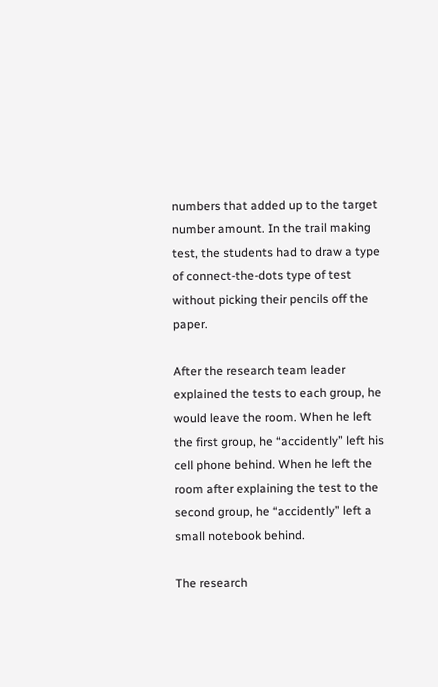numbers that added up to the target number amount. In the trail making test, the students had to draw a type of connect-the-dots type of test without picking their pencils off the paper.

After the research team leader explained the tests to each group, he would leave the room. When he left the first group, he “accidently” left his cell phone behind. When he left the room after explaining the test to the second group, he “accidently” left a small notebook behind.

The research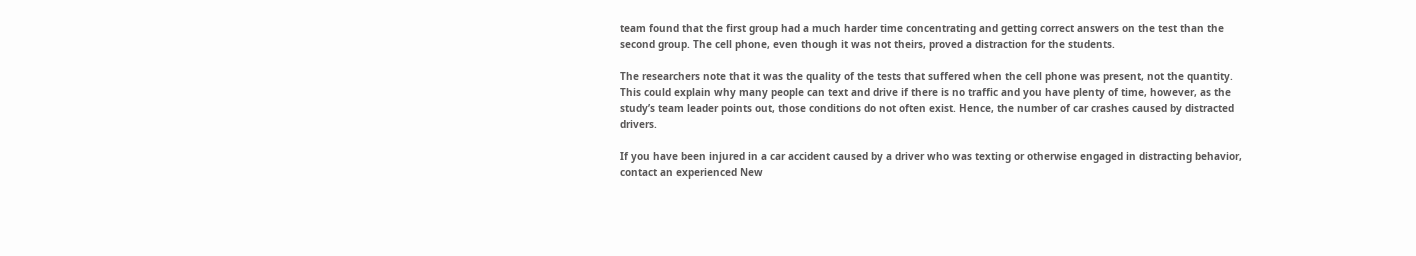team found that the first group had a much harder time concentrating and getting correct answers on the test than the second group. The cell phone, even though it was not theirs, proved a distraction for the students.

The researchers note that it was the quality of the tests that suffered when the cell phone was present, not the quantity. This could explain why many people can text and drive if there is no traffic and you have plenty of time, however, as the study’s team leader points out, those conditions do not often exist. Hence, the number of car crashes caused by distracted drivers.

If you have been injured in a car accident caused by a driver who was texting or otherwise engaged in distracting behavior, contact an experienced New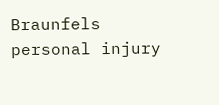Braunfels personal injury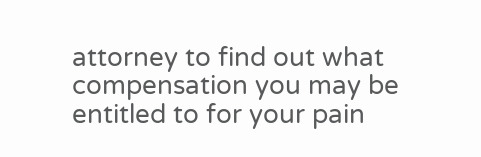attorney to find out what compensation you may be entitled to for your pain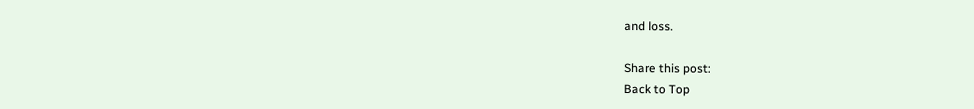and loss.

Share this post:
Back to Top